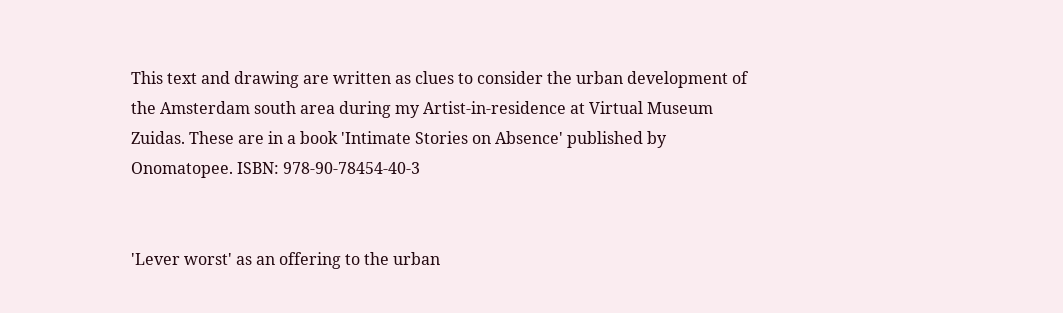This text and drawing are written as clues to consider the urban development of the Amsterdam south area during my Artist-in-residence at Virtual Museum Zuidas. These are in a book 'Intimate Stories on Absence' published by Onomatopee. ISBN: 978-90-78454-40-3


'Lever worst' as an offering to the urban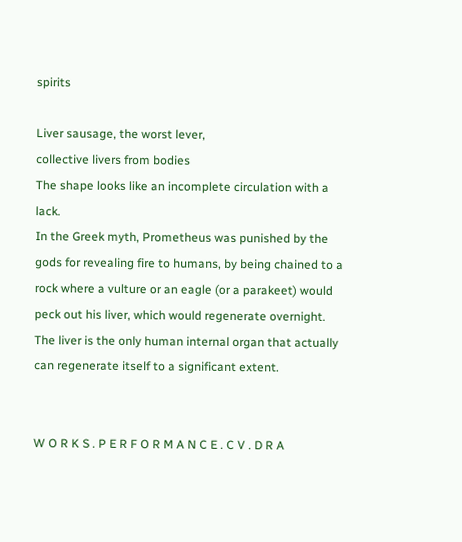spirits

Liver sausage, the worst lever,
collective livers from bodies
The shape looks like an incomplete circulation with a lack.
In the Greek myth, Prometheus was punished by the gods for revealing fire to humans, by being chained to a rock where a vulture or an eagle (or a parakeet) would peck out his liver, which would regenerate overnight.
The liver is the only human internal organ that actually can regenerate itself to a significant extent.


W O R K S . P E R F O R M A N C E . C V . D R A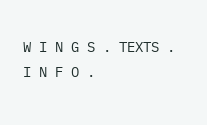W I N G S . TEXTS . I N F O .